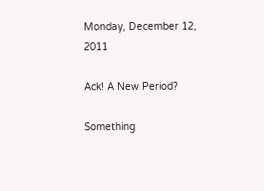Monday, December 12, 2011

Ack! A New Period?

Something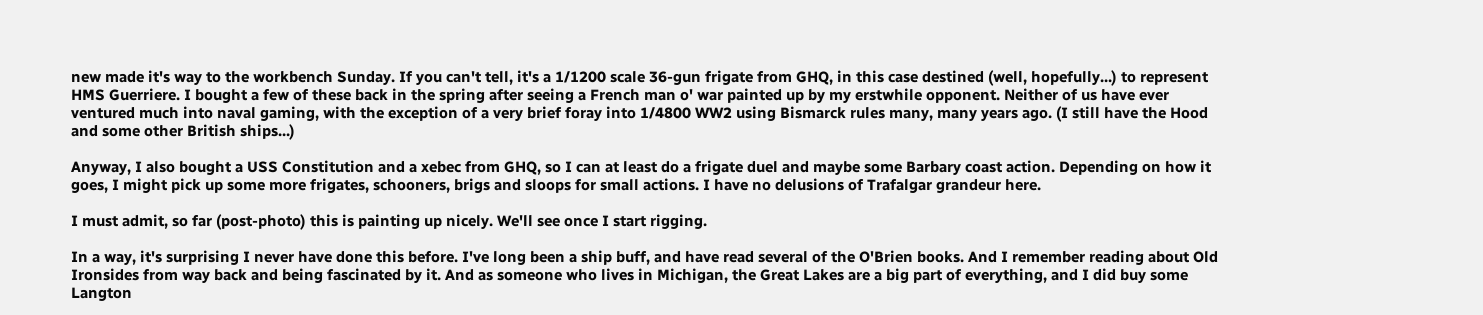new made it's way to the workbench Sunday. If you can't tell, it's a 1/1200 scale 36-gun frigate from GHQ, in this case destined (well, hopefully...) to represent HMS Guerriere. I bought a few of these back in the spring after seeing a French man o' war painted up by my erstwhile opponent. Neither of us have ever ventured much into naval gaming, with the exception of a very brief foray into 1/4800 WW2 using Bismarck rules many, many years ago. (I still have the Hood and some other British ships...)

Anyway, I also bought a USS Constitution and a xebec from GHQ, so I can at least do a frigate duel and maybe some Barbary coast action. Depending on how it goes, I might pick up some more frigates, schooners, brigs and sloops for small actions. I have no delusions of Trafalgar grandeur here.

I must admit, so far (post-photo) this is painting up nicely. We'll see once I start rigging.

In a way, it's surprising I never have done this before. I've long been a ship buff, and have read several of the O'Brien books. And I remember reading about Old Ironsides from way back and being fascinated by it. And as someone who lives in Michigan, the Great Lakes are a big part of everything, and I did buy some Langton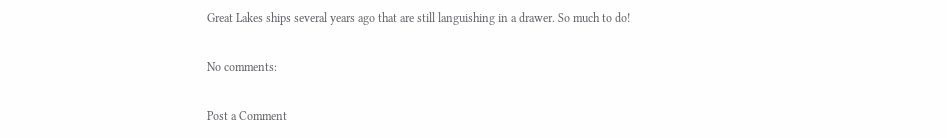Great Lakes ships several years ago that are still languishing in a drawer. So much to do!

No comments:

Post a Comment